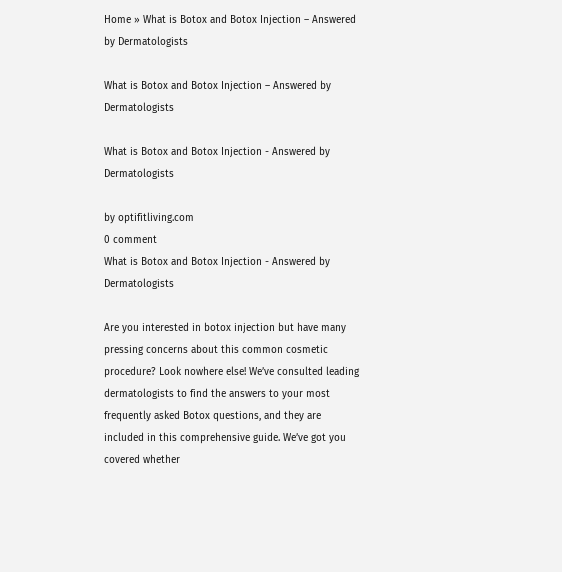Home » What is Botox and Botox Injection – Answered by Dermatologists

What is Botox and Botox Injection – Answered by Dermatologists

What is Botox and Botox Injection - Answered by Dermatologists

by optifitliving.com
0 comment
What is Botox and Botox Injection - Answered by Dermatologists

Are you interested in botox injection but have many pressing concerns about this common cosmetic procedure? Look nowhere else! We’ve consulted leading dermatologists to find the answers to your most frequently asked Botox questions, and they are included in this comprehensive guide. We’ve got you covered whether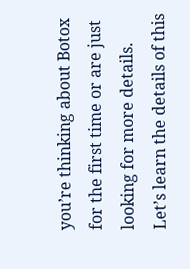you’re thinking about Botox for the first time or are just looking for more details.
Let’s learn the details of this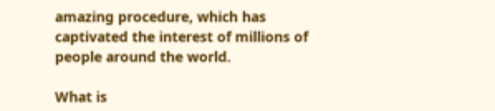amazing procedure, which has captivated the interest of millions of people around the world.

What is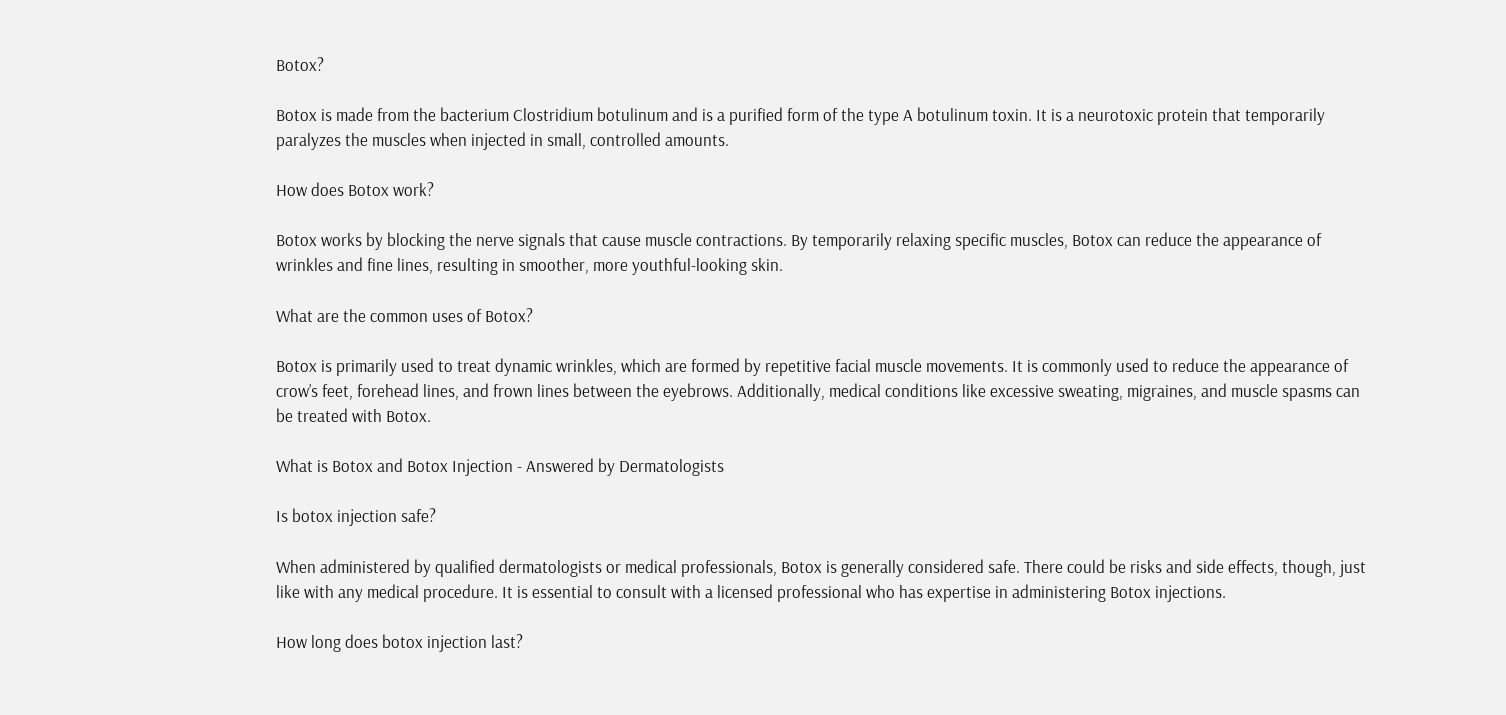Botox?

Botox is made from the bacterium Clostridium botulinum and is a purified form of the type A botulinum toxin. It is a neurotoxic protein that temporarily paralyzes the muscles when injected in small, controlled amounts.

How does Botox work?

Botox works by blocking the nerve signals that cause muscle contractions. By temporarily relaxing specific muscles, Botox can reduce the appearance of wrinkles and fine lines, resulting in smoother, more youthful-looking skin.

What are the common uses of Botox?

Botox is primarily used to treat dynamic wrinkles, which are formed by repetitive facial muscle movements. It is commonly used to reduce the appearance of crow’s feet, forehead lines, and frown lines between the eyebrows. Additionally, medical conditions like excessive sweating, migraines, and muscle spasms can be treated with Botox.

What is Botox and Botox Injection - Answered by Dermatologists

Is botox injection safe?

When administered by qualified dermatologists or medical professionals, Botox is generally considered safe. There could be risks and side effects, though, just like with any medical procedure. It is essential to consult with a licensed professional who has expertise in administering Botox injections.

How long does botox injection last?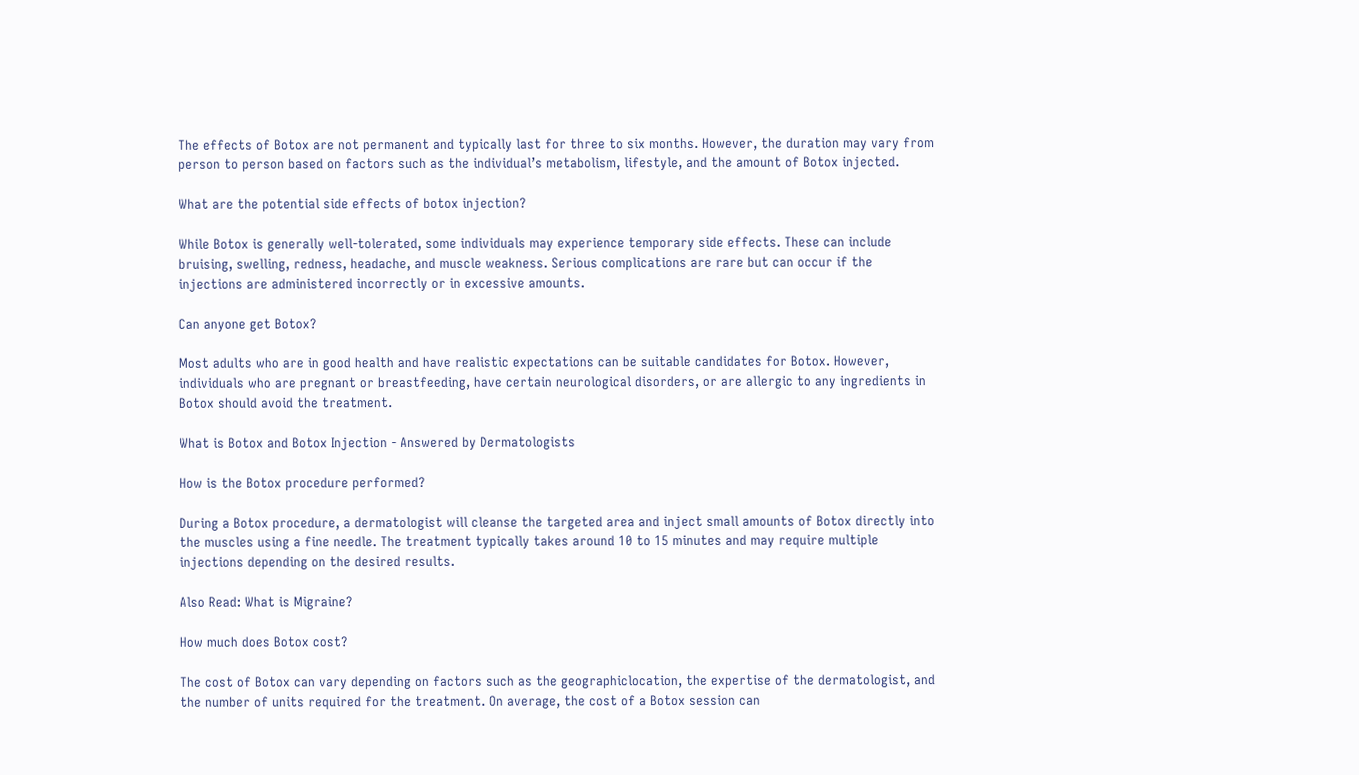The effects of Botox are not permanent and typically last for three to six months. However, the duration may vary from person to person based on factors such as the individual’s metabolism, lifestyle, and the amount of Botox injected.

What are the potential side effects of botox injection?

While Botox is generally well-tolerated, some individuals may experience temporary side effects. These can include bruising, swelling, redness, headache, and muscle weakness. Serious complications are rare but can occur if the injections are administered incorrectly or in excessive amounts.

Can anyone get Botox?

Most adults who are in good health and have realistic expectations can be suitable candidates for Botox. However, individuals who are pregnant or breastfeeding, have certain neurological disorders, or are allergic to any ingredients in Botox should avoid the treatment.

What is Botox and Botox Injection - Answered by Dermatologists

How is the Botox procedure performed?

During a Botox procedure, a dermatologist will cleanse the targeted area and inject small amounts of Botox directly into the muscles using a fine needle. The treatment typically takes around 10 to 15 minutes and may require multiple injections depending on the desired results.

Also Read: What is Migraine?

How much does Botox cost?

The cost of Botox can vary depending on factors such as the geographiclocation, the expertise of the dermatologist, and the number of units required for the treatment. On average, the cost of a Botox session can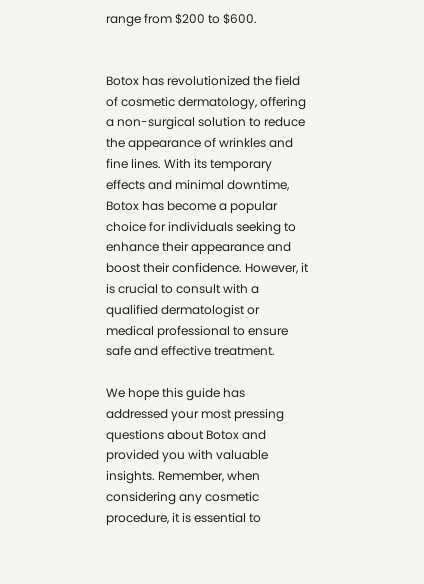range from $200 to $600.


Botox has revolutionized the field of cosmetic dermatology, offering a non-surgical solution to reduce the appearance of wrinkles and fine lines. With its temporary effects and minimal downtime, Botox has become a popular choice for individuals seeking to enhance their appearance and boost their confidence. However, it is crucial to consult with a qualified dermatologist or medical professional to ensure safe and effective treatment.

We hope this guide has addressed your most pressing questions about Botox and provided you with valuable insights. Remember, when considering any cosmetic procedure, it is essential to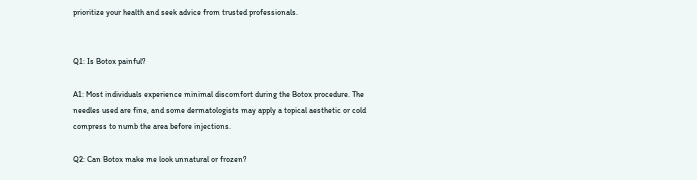prioritize your health and seek advice from trusted professionals.


Q1: Is Botox painful?

A1: Most individuals experience minimal discomfort during the Botox procedure. The needles used are fine, and some dermatologists may apply a topical aesthetic or cold compress to numb the area before injections.

Q2: Can Botox make me look unnatural or frozen?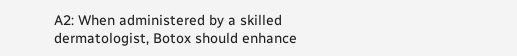A2: When administered by a skilled dermatologist, Botox should enhance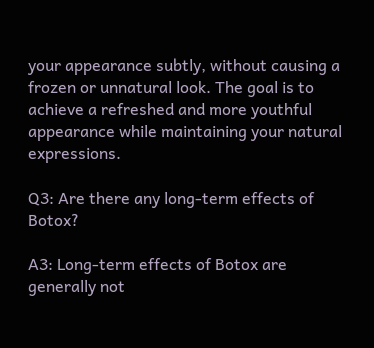your appearance subtly, without causing a frozen or unnatural look. The goal is to achieve a refreshed and more youthful appearance while maintaining your natural expressions.

Q3: Are there any long-term effects of Botox?

A3: Long-term effects of Botox are generally not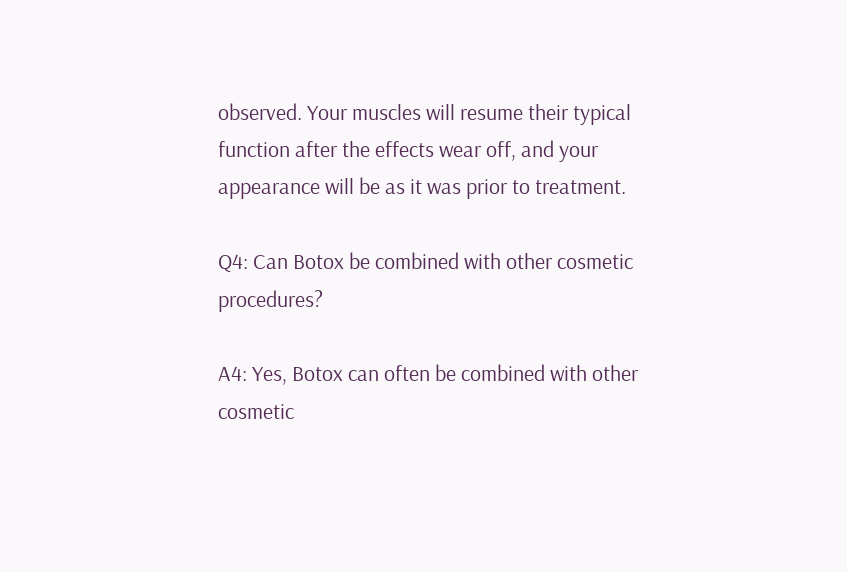observed. Your muscles will resume their typical function after the effects wear off, and your appearance will be as it was prior to treatment.

Q4: Can Botox be combined with other cosmetic procedures?

A4: Yes, Botox can often be combined with other cosmetic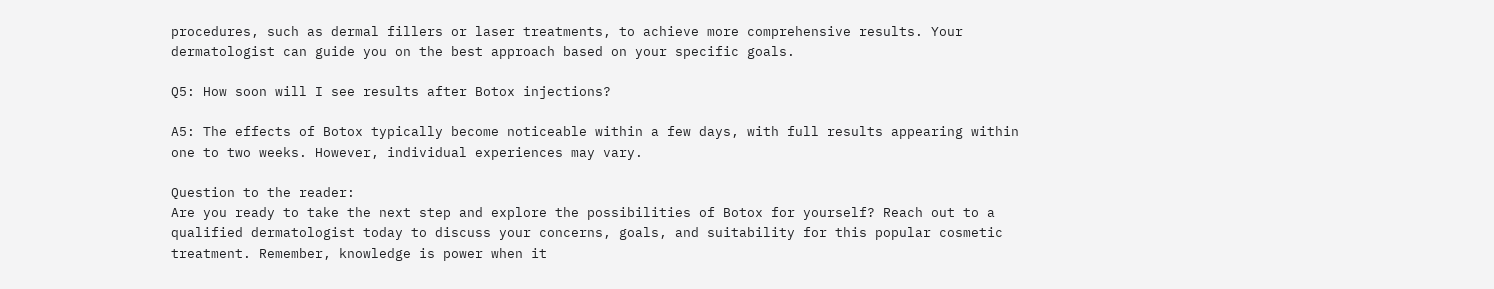procedures, such as dermal fillers or laser treatments, to achieve more comprehensive results. Your dermatologist can guide you on the best approach based on your specific goals.

Q5: How soon will I see results after Botox injections?

A5: The effects of Botox typically become noticeable within a few days, with full results appearing within one to two weeks. However, individual experiences may vary.

Question to the reader:
Are you ready to take the next step and explore the possibilities of Botox for yourself? Reach out to a qualified dermatologist today to discuss your concerns, goals, and suitability for this popular cosmetic treatment. Remember, knowledge is power when it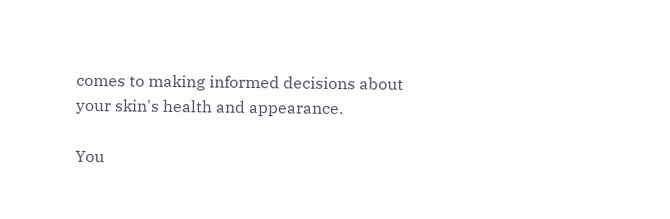comes to making informed decisions about your skin's health and appearance.

You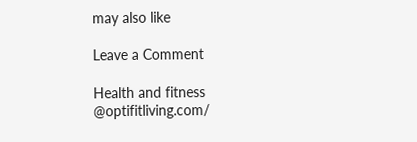may also like

Leave a Comment

Health and fitness @optifitliving.com/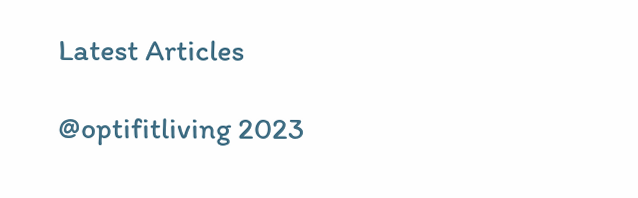Latest Articles

@optifitliving 2023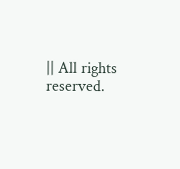|| All rights reserved.